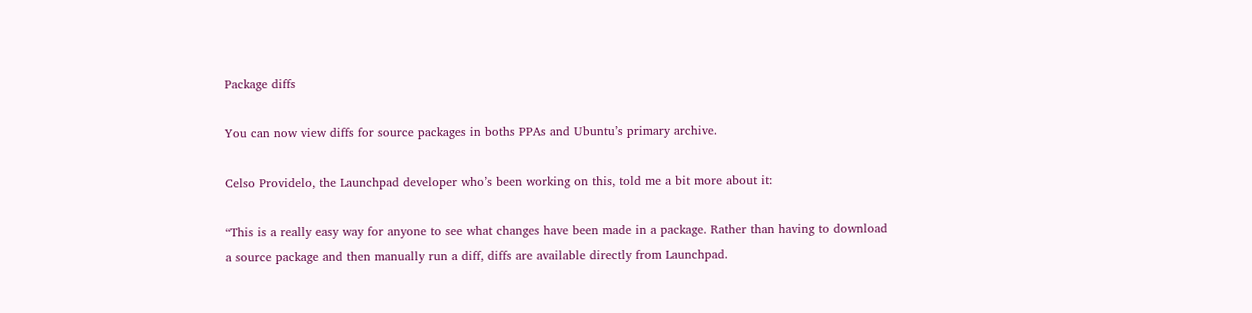Package diffs

You can now view diffs for source packages in boths PPAs and Ubuntu’s primary archive.

Celso Providelo, the Launchpad developer who’s been working on this, told me a bit more about it:

“This is a really easy way for anyone to see what changes have been made in a package. Rather than having to download a source package and then manually run a diff, diffs are available directly from Launchpad.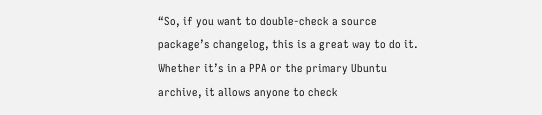“So, if you want to double-check a source package’s changelog, this is a great way to do it. Whether it’s in a PPA or the primary Ubuntu archive, it allows anyone to check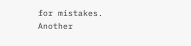for mistakes. Another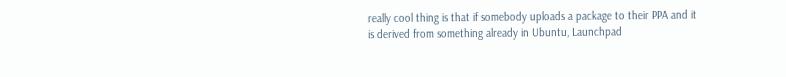really cool thing is that if somebody uploads a package to their PPA and it is derived from something already in Ubuntu, Launchpad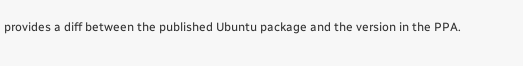provides a diff between the published Ubuntu package and the version in the PPA.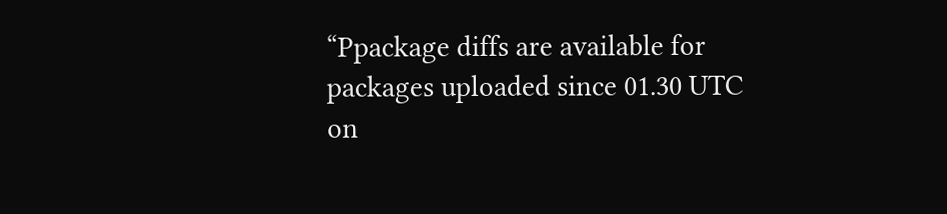“Ppackage diffs are available for packages uploaded since 01.30 UTC on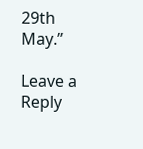29th May.”

Leave a Reply